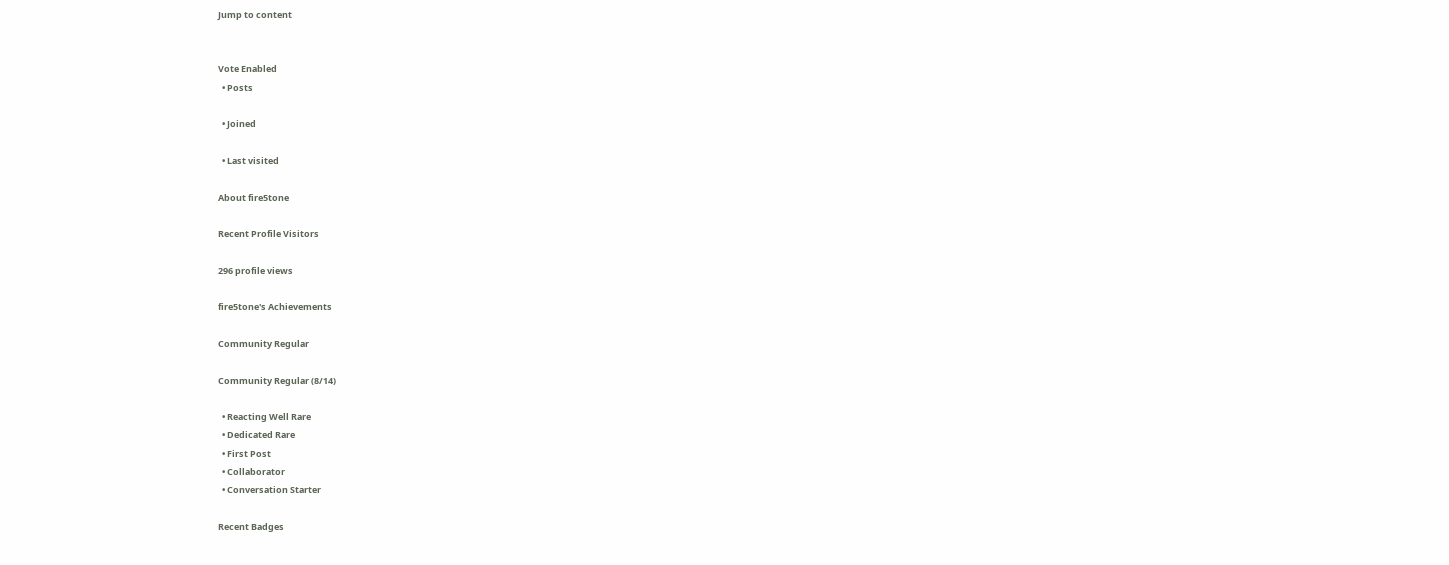Jump to content


Vote Enabled
  • Posts

  • Joined

  • Last visited

About fire5tone

Recent Profile Visitors

296 profile views

fire5tone's Achievements

Community Regular

Community Regular (8/14)

  • Reacting Well Rare
  • Dedicated Rare
  • First Post
  • Collaborator
  • Conversation Starter

Recent Badges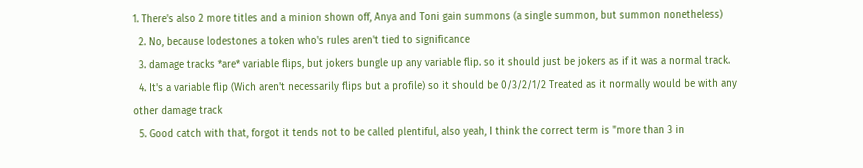1. There's also 2 more titles and a minion shown off, Anya and Toni gain summons (a single summon, but summon nonetheless)
  2. No, because lodestones a token who's rules aren't tied to significance
  3. damage tracks *are* variable flips, but jokers bungle up any variable flip. so it should just be jokers as if it was a normal track.
  4. It's a variable flip (Wich aren't necessarily flips but a profile) so it should be 0/3/2/1/2 Treated as it normally would be with any other damage track
  5. Good catch with that, forgot it tends not to be called plentiful, also yeah, I think the correct term is "more than 3 in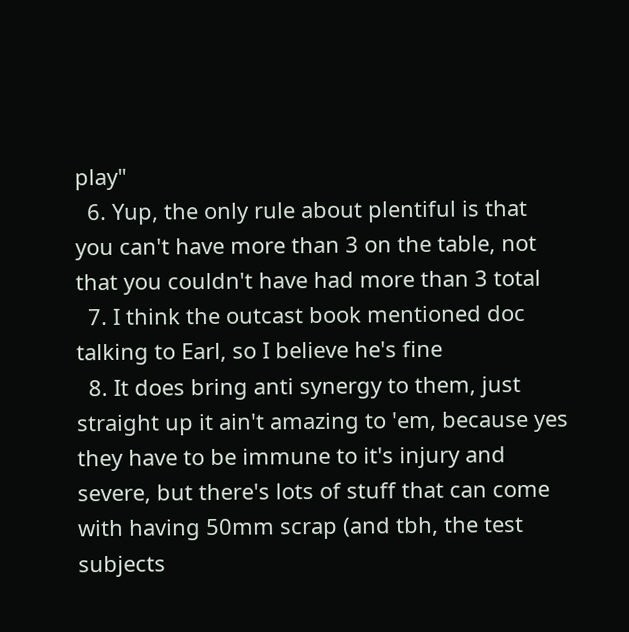play"
  6. Yup, the only rule about plentiful is that you can't have more than 3 on the table, not that you couldn't have had more than 3 total
  7. I think the outcast book mentioned doc talking to Earl, so I believe he's fine
  8. It does bring anti synergy to them, just straight up it ain't amazing to 'em, because yes they have to be immune to it's injury and severe, but there's lots of stuff that can come with having 50mm scrap (and tbh, the test subjects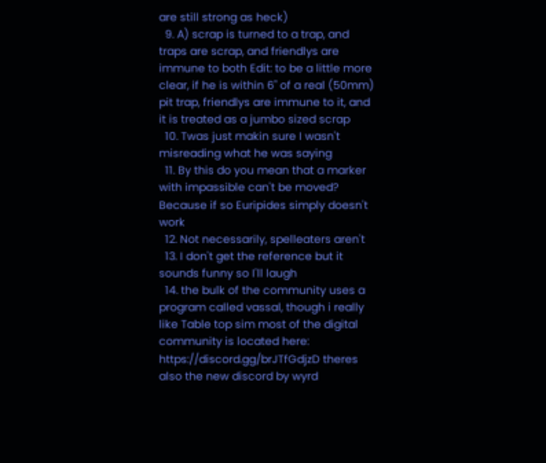are still strong as heck)
  9. A) scrap is turned to a trap, and traps are scrap, and friendlys are immune to both Edit: to be a little more clear, if he is within 6" of a real (50mm) pit trap, friendlys are immune to it, and it is treated as a jumbo sized scrap
  10. Twas just makin sure I wasn't misreading what he was saying
  11. By this do you mean that a marker with impassible can't be moved? Because if so Euripides simply doesn't work
  12. Not necessarily, spelleaters aren't
  13. I don't get the reference but it sounds funny so I'll laugh
  14. the bulk of the community uses a program called vassal, though i really like Table top sim most of the digital community is located here: https://discord.gg/brJTfGdjzD theres also the new discord by wyrd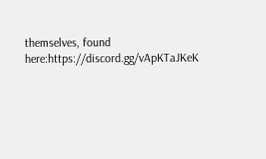themselves, found here:https://discord.gg/vApKTaJKeK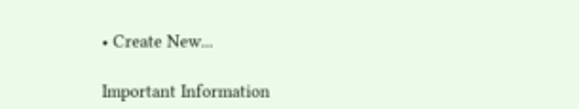• Create New...

Important Information